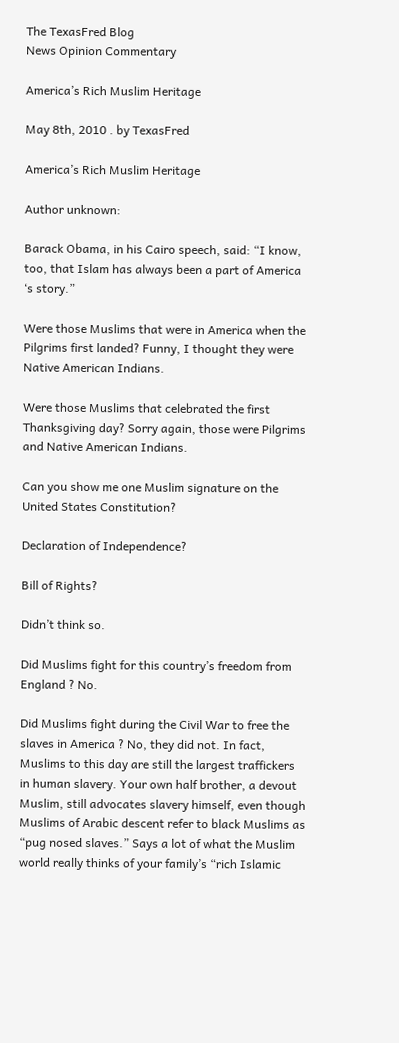The TexasFred Blog
News Opinion Commentary

America’s Rich Muslim Heritage

May 8th, 2010 . by TexasFred

America’s Rich Muslim Heritage

Author unknown:

Barack Obama, in his Cairo speech, said: “I know, too, that Islam has always been a part of America ‘s story.”

Were those Muslims that were in America when the Pilgrims first landed? Funny, I thought they were Native American Indians.

Were those Muslims that celebrated the first Thanksgiving day? Sorry again, those were Pilgrims and Native American Indians.

Can you show me one Muslim signature on the United States Constitution?

Declaration of Independence?

Bill of Rights?

Didn’t think so.

Did Muslims fight for this country’s freedom from England ? No.

Did Muslims fight during the Civil War to free the slaves in America ? No, they did not. In fact, Muslims to this day are still the largest traffickers in human slavery. Your own half brother, a devout Muslim, still advocates slavery himself, even though Muslims of Arabic descent refer to black Muslims as “pug nosed slaves.” Says a lot of what the Muslim world really thinks of your family’s “rich Islamic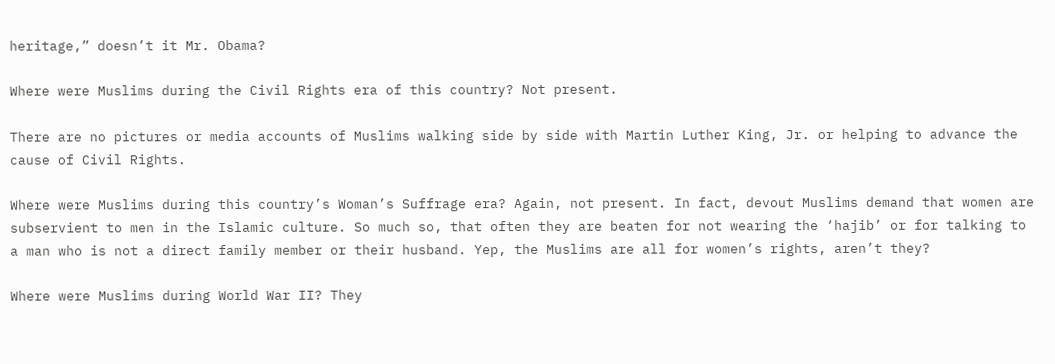heritage,” doesn’t it Mr. Obama?

Where were Muslims during the Civil Rights era of this country? Not present.

There are no pictures or media accounts of Muslims walking side by side with Martin Luther King, Jr. or helping to advance the cause of Civil Rights.

Where were Muslims during this country’s Woman’s Suffrage era? Again, not present. In fact, devout Muslims demand that women are subservient to men in the Islamic culture. So much so, that often they are beaten for not wearing the ‘hajib’ or for talking to a man who is not a direct family member or their husband. Yep, the Muslims are all for women’s rights, aren’t they?

Where were Muslims during World War II? They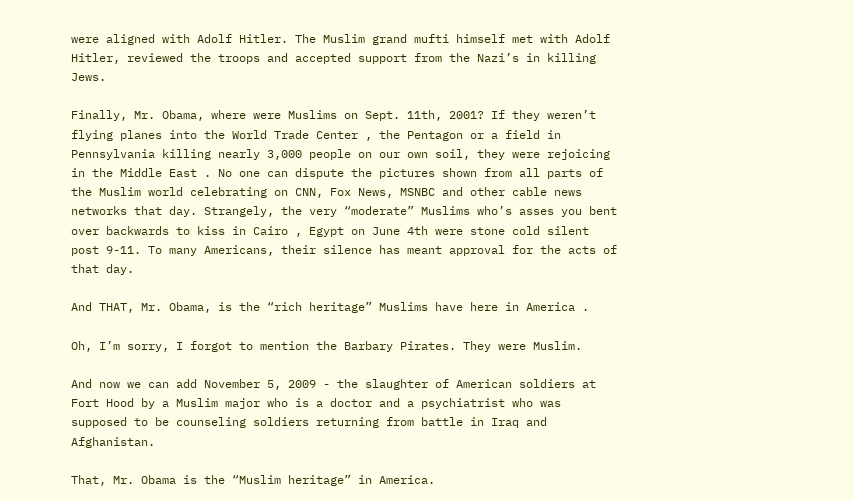were aligned with Adolf Hitler. The Muslim grand mufti himself met with Adolf Hitler, reviewed the troops and accepted support from the Nazi’s in killing Jews.

Finally, Mr. Obama, where were Muslims on Sept. 11th, 2001? If they weren’t flying planes into the World Trade Center , the Pentagon or a field in Pennsylvania killing nearly 3,000 people on our own soil, they were rejoicing in the Middle East . No one can dispute the pictures shown from all parts of the Muslim world celebrating on CNN, Fox News, MSNBC and other cable news networks that day. Strangely, the very “moderate” Muslims who’s asses you bent over backwards to kiss in Cairo , Egypt on June 4th were stone cold silent post 9-11. To many Americans, their silence has meant approval for the acts of that day.

And THAT, Mr. Obama, is the “rich heritage” Muslims have here in America .

Oh, I’m sorry, I forgot to mention the Barbary Pirates. They were Muslim.

And now we can add November 5, 2009 - the slaughter of American soldiers at Fort Hood by a Muslim major who is a doctor and a psychiatrist who was supposed to be counseling soldiers returning from battle in Iraq and Afghanistan.

That, Mr. Obama is the “Muslim heritage” in America.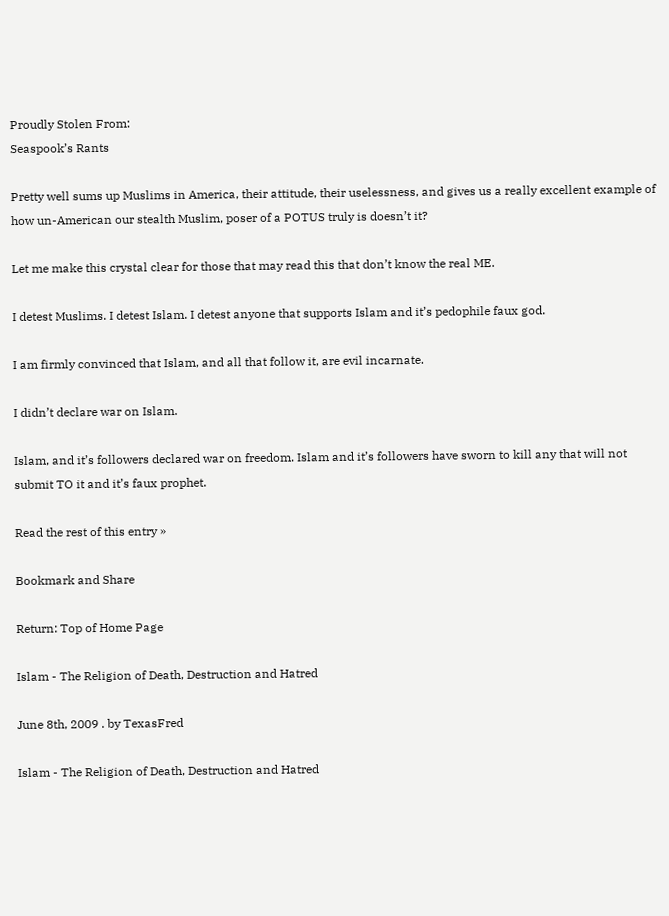Proudly Stolen From:
Seaspook’s Rants

Pretty well sums up Muslims in America, their attitude, their uselessness, and gives us a really excellent example of how un-American our stealth Muslim, poser of a POTUS truly is doesn’t it?

Let me make this crystal clear for those that may read this that don’t know the real ME.

I detest Muslims. I detest Islam. I detest anyone that supports Islam and it’s pedophile faux god.

I am firmly convinced that Islam, and all that follow it, are evil incarnate.

I didn’t declare war on Islam.

Islam, and it’s followers declared war on freedom. Islam and it’s followers have sworn to kill any that will not submit TO it and it’s faux prophet.

Read the rest of this entry »

Bookmark and Share

Return: Top of Home Page

Islam - The Religion of Death, Destruction and Hatred

June 8th, 2009 . by TexasFred

Islam - The Religion of Death, Destruction and Hatred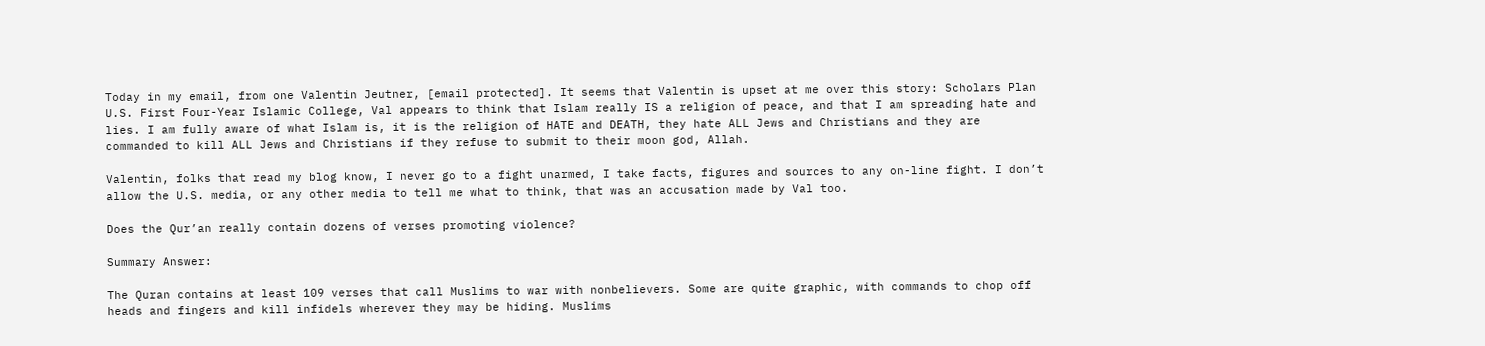Today in my email, from one Valentin Jeutner, [email protected]. It seems that Valentin is upset at me over this story: Scholars Plan U.S. First Four-Year Islamic College, Val appears to think that Islam really IS a religion of peace, and that I am spreading hate and lies. I am fully aware of what Islam is, it is the religion of HATE and DEATH, they hate ALL Jews and Christians and they are commanded to kill ALL Jews and Christians if they refuse to submit to their moon god, Allah.

Valentin, folks that read my blog know, I never go to a fight unarmed, I take facts, figures and sources to any on-line fight. I don’t allow the U.S. media, or any other media to tell me what to think, that was an accusation made by Val too.

Does the Qur’an really contain dozens of verses promoting violence?

Summary Answer:

The Quran contains at least 109 verses that call Muslims to war with nonbelievers. Some are quite graphic, with commands to chop off heads and fingers and kill infidels wherever they may be hiding. Muslims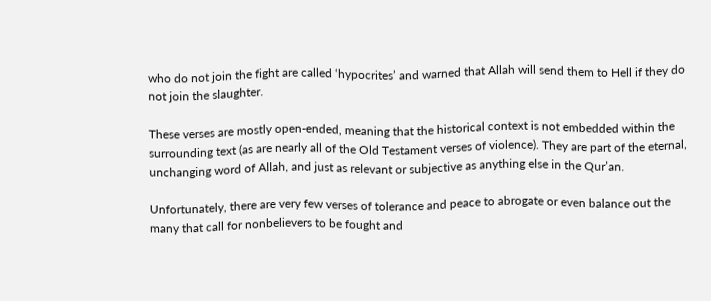who do not join the fight are called ‘hypocrites’ and warned that Allah will send them to Hell if they do not join the slaughter.

These verses are mostly open-ended, meaning that the historical context is not embedded within the surrounding text (as are nearly all of the Old Testament verses of violence). They are part of the eternal, unchanging word of Allah, and just as relevant or subjective as anything else in the Qur’an.

Unfortunately, there are very few verses of tolerance and peace to abrogate or even balance out the many that call for nonbelievers to be fought and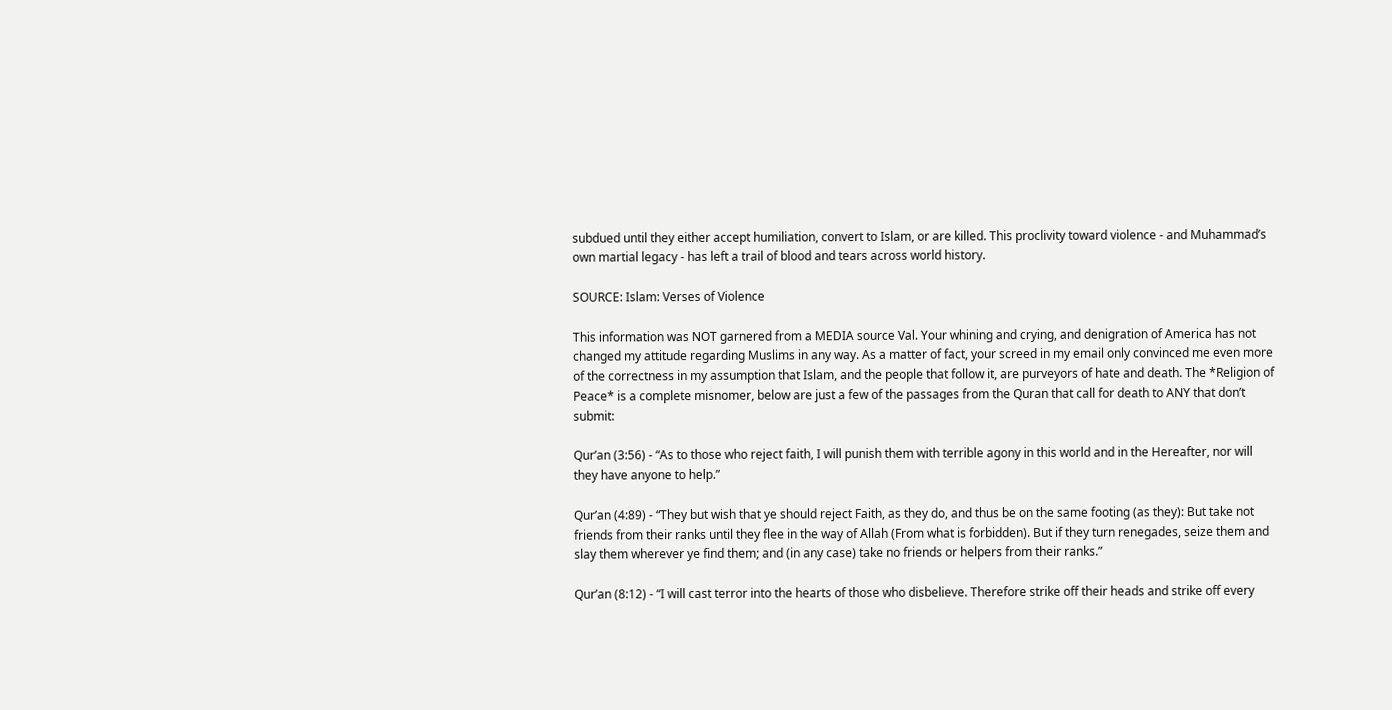subdued until they either accept humiliation, convert to Islam, or are killed. This proclivity toward violence - and Muhammad’s own martial legacy - has left a trail of blood and tears across world history.

SOURCE: Islam: Verses of Violence

This information was NOT garnered from a MEDIA source Val. Your whining and crying, and denigration of America has not changed my attitude regarding Muslims in any way. As a matter of fact, your screed in my email only convinced me even more of the correctness in my assumption that Islam, and the people that follow it, are purveyors of hate and death. The *Religion of Peace* is a complete misnomer, below are just a few of the passages from the Quran that call for death to ANY that don’t submit:

Qur’an (3:56) - “As to those who reject faith, I will punish them with terrible agony in this world and in the Hereafter, nor will they have anyone to help.”

Qur’an (4:89) - “They but wish that ye should reject Faith, as they do, and thus be on the same footing (as they): But take not friends from their ranks until they flee in the way of Allah (From what is forbidden). But if they turn renegades, seize them and slay them wherever ye find them; and (in any case) take no friends or helpers from their ranks.”

Qur’an (8:12) - “I will cast terror into the hearts of those who disbelieve. Therefore strike off their heads and strike off every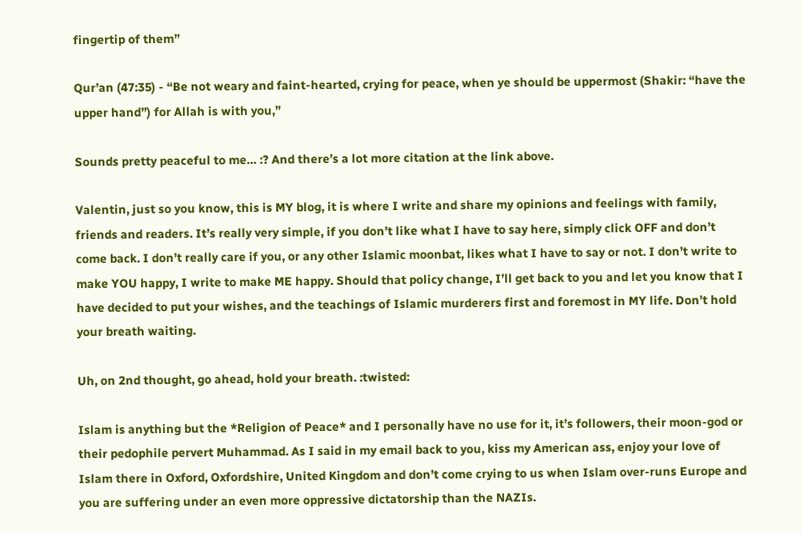fingertip of them”

Qur’an (47:35) - “Be not weary and faint-hearted, crying for peace, when ye should be uppermost (Shakir: “have the upper hand”) for Allah is with you,”

Sounds pretty peaceful to me… :? And there’s a lot more citation at the link above.

Valentin, just so you know, this is MY blog, it is where I write and share my opinions and feelings with family, friends and readers. It’s really very simple, if you don’t like what I have to say here, simply click OFF and don’t come back. I don’t really care if you, or any other Islamic moonbat, likes what I have to say or not. I don’t write to make YOU happy, I write to make ME happy. Should that policy change, I’ll get back to you and let you know that I have decided to put your wishes, and the teachings of Islamic murderers first and foremost in MY life. Don’t hold your breath waiting.

Uh, on 2nd thought, go ahead, hold your breath. :twisted:

Islam is anything but the *Religion of Peace* and I personally have no use for it, it’s followers, their moon-god or their pedophile pervert Muhammad. As I said in my email back to you, kiss my American ass, enjoy your love of Islam there in Oxford, Oxfordshire, United Kingdom and don’t come crying to us when Islam over-runs Europe and you are suffering under an even more oppressive dictatorship than the NAZIs.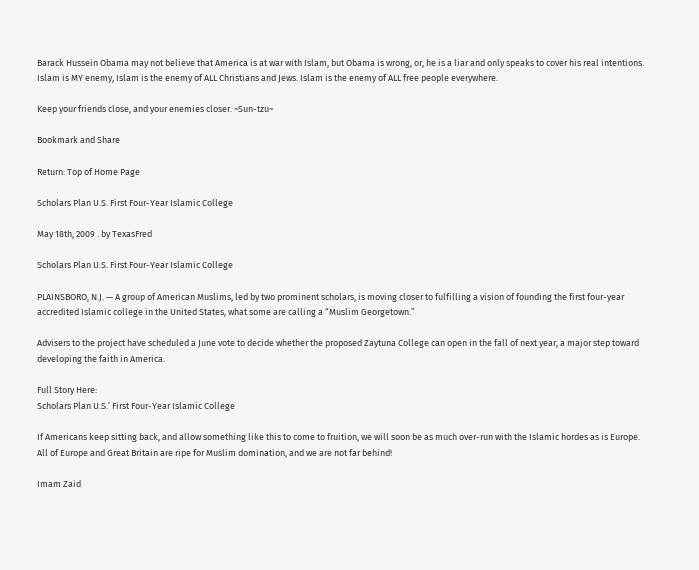Barack Hussein Obama may not believe that America is at war with Islam, but Obama is wrong, or, he is a liar and only speaks to cover his real intentions. Islam is MY enemy, Islam is the enemy of ALL Christians and Jews. Islam is the enemy of ALL free people everywhere.

Keep your friends close, and your enemies closer. ~Sun-tzu~

Bookmark and Share

Return: Top of Home Page

Scholars Plan U.S. First Four-Year Islamic College

May 18th, 2009 . by TexasFred

Scholars Plan U.S. First Four-Year Islamic College

PLAINSBORO, N.J. — A group of American Muslims, led by two prominent scholars, is moving closer to fulfilling a vision of founding the first four-year accredited Islamic college in the United States, what some are calling a “Muslim Georgetown.”

Advisers to the project have scheduled a June vote to decide whether the proposed Zaytuna College can open in the fall of next year, a major step toward developing the faith in America.

Full Story Here:
Scholars Plan U.S.’ First Four-Year Islamic College

If Americans keep sitting back, and allow something like this to come to fruition, we will soon be as much over-run with the Islamic hordes as is Europe. All of Europe and Great Britain are ripe for Muslim domination, and we are not far behind!

Imam Zaid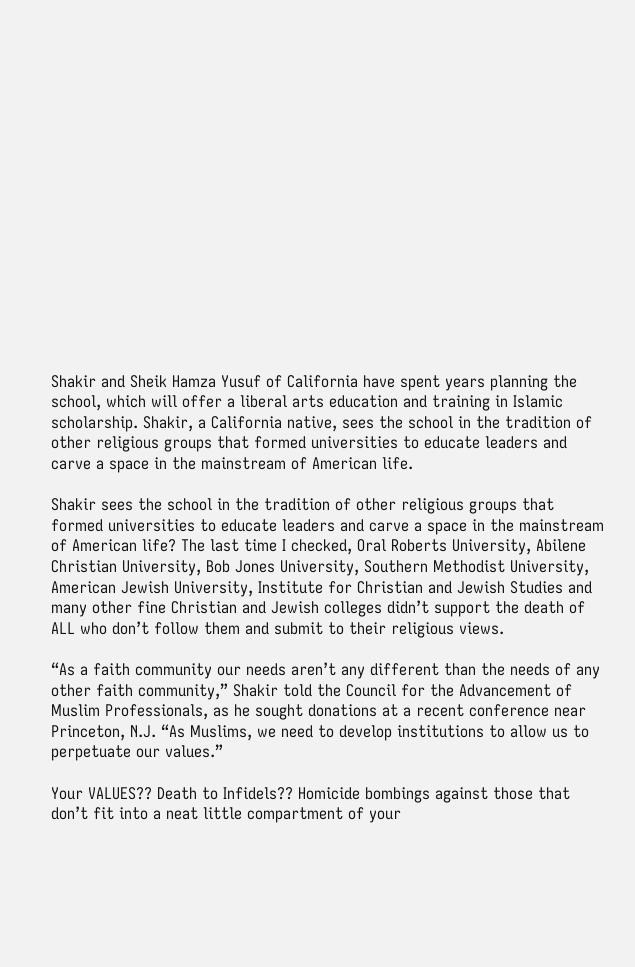Shakir and Sheik Hamza Yusuf of California have spent years planning the school, which will offer a liberal arts education and training in Islamic scholarship. Shakir, a California native, sees the school in the tradition of other religious groups that formed universities to educate leaders and carve a space in the mainstream of American life.

Shakir sees the school in the tradition of other religious groups that formed universities to educate leaders and carve a space in the mainstream of American life? The last time I checked, Oral Roberts University, Abilene Christian University, Bob Jones University, Southern Methodist University, American Jewish University, Institute for Christian and Jewish Studies and many other fine Christian and Jewish colleges didn’t support the death of ALL who don’t follow them and submit to their religious views.

“As a faith community our needs aren’t any different than the needs of any other faith community,” Shakir told the Council for the Advancement of Muslim Professionals, as he sought donations at a recent conference near Princeton, N.J. “As Muslims, we need to develop institutions to allow us to perpetuate our values.”

Your VALUES?? Death to Infidels?? Homicide bombings against those that don’t fit into a neat little compartment of your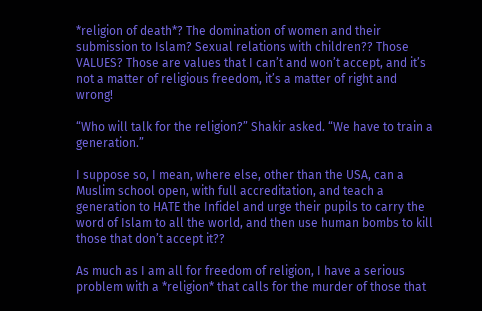*religion of death*? The domination of women and their submission to Islam? Sexual relations with children?? Those VALUES? Those are values that I can’t and won’t accept, and it’s not a matter of religious freedom, it’s a matter of right and wrong!

“Who will talk for the religion?” Shakir asked. “We have to train a generation.”

I suppose so, I mean, where else, other than the USA, can a Muslim school open, with full accreditation, and teach a generation to HATE the Infidel and urge their pupils to carry the word of Islam to all the world, and then use human bombs to kill those that don’t accept it??

As much as I am all for freedom of religion, I have a serious problem with a *religion* that calls for the murder of those that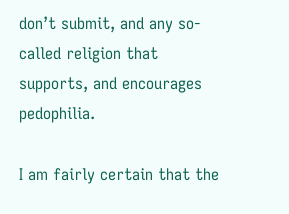don’t submit, and any so-called religion that supports, and encourages pedophilia.

I am fairly certain that the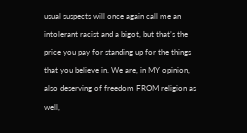usual suspects will once again call me an intolerant racist and a bigot, but that’s the price you pay for standing up for the things that you believe in. We are, in MY opinion, also deserving of freedom FROM religion as well,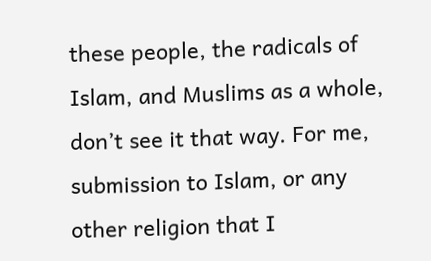these people, the radicals of Islam, and Muslims as a whole, don’t see it that way. For me, submission to Islam, or any other religion that I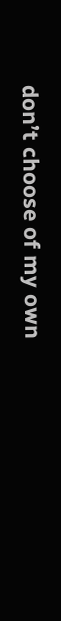don’t choose of my own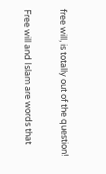free will, is totally out of the question!

Free will and Islam are words that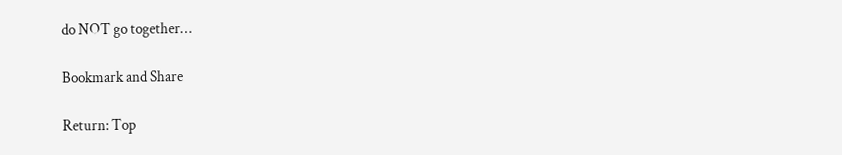do NOT go together…

Bookmark and Share

Return: Top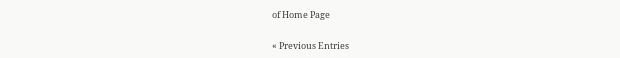of Home Page

« Previous Entries